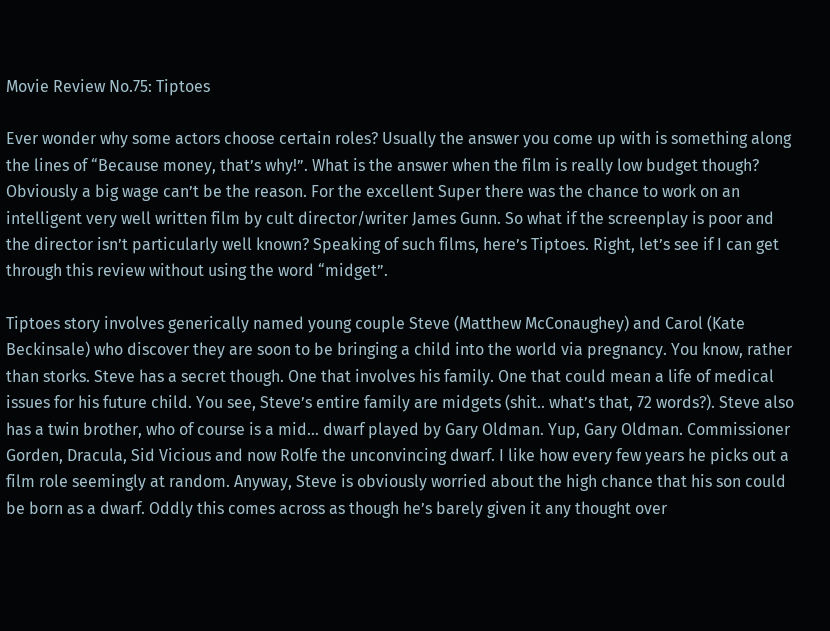Movie Review No.75: Tiptoes

Ever wonder why some actors choose certain roles? Usually the answer you come up with is something along the lines of “Because money, that’s why!”. What is the answer when the film is really low budget though? Obviously a big wage can’t be the reason. For the excellent Super there was the chance to work on an intelligent very well written film by cult director/writer James Gunn. So what if the screenplay is poor and the director isn’t particularly well known? Speaking of such films, here’s Tiptoes. Right, let’s see if I can get through this review without using the word “midget”.

Tiptoes story involves generically named young couple Steve (Matthew McConaughey) and Carol (Kate Beckinsale) who discover they are soon to be bringing a child into the world via pregnancy. You know, rather than storks. Steve has a secret though. One that involves his family. One that could mean a life of medical issues for his future child. You see, Steve’s entire family are midgets (shit.. what’s that, 72 words?). Steve also has a twin brother, who of course is a mid… dwarf played by Gary Oldman. Yup, Gary Oldman. Commissioner Gorden, Dracula, Sid Vicious and now Rolfe the unconvincing dwarf. I like how every few years he picks out a film role seemingly at random. Anyway, Steve is obviously worried about the high chance that his son could be born as a dwarf. Oddly this comes across as though he’s barely given it any thought over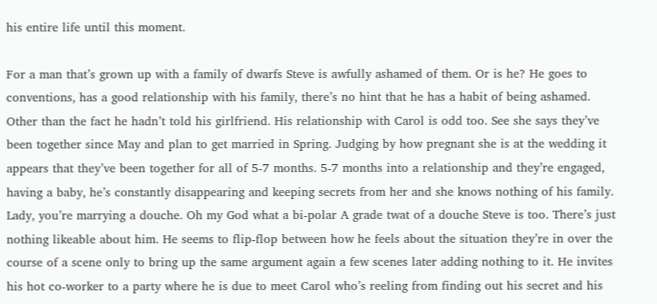his entire life until this moment.

For a man that’s grown up with a family of dwarfs Steve is awfully ashamed of them. Or is he? He goes to conventions, has a good relationship with his family, there’s no hint that he has a habit of being ashamed. Other than the fact he hadn’t told his girlfriend. His relationship with Carol is odd too. See she says they’ve been together since May and plan to get married in Spring. Judging by how pregnant she is at the wedding it appears that they’ve been together for all of 5-7 months. 5-7 months into a relationship and they’re engaged, having a baby, he’s constantly disappearing and keeping secrets from her and she knows nothing of his family. Lady, you’re marrying a douche. Oh my God what a bi-polar A grade twat of a douche Steve is too. There’s just nothing likeable about him. He seems to flip-flop between how he feels about the situation they’re in over the course of a scene only to bring up the same argument again a few scenes later adding nothing to it. He invites his hot co-worker to a party where he is due to meet Carol who’s reeling from finding out his secret and his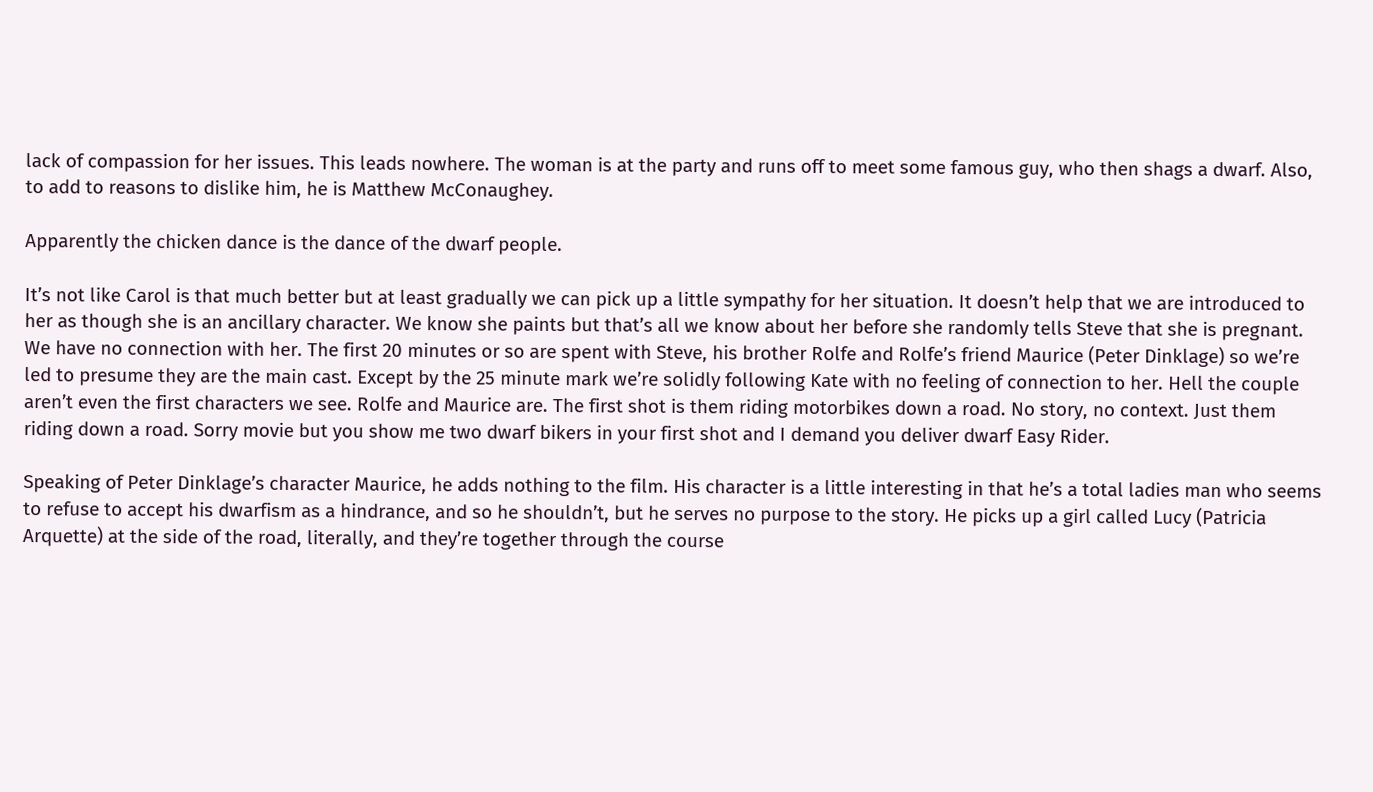lack of compassion for her issues. This leads nowhere. The woman is at the party and runs off to meet some famous guy, who then shags a dwarf. Also, to add to reasons to dislike him, he is Matthew McConaughey.

Apparently the chicken dance is the dance of the dwarf people.

It’s not like Carol is that much better but at least gradually we can pick up a little sympathy for her situation. It doesn’t help that we are introduced to her as though she is an ancillary character. We know she paints but that’s all we know about her before she randomly tells Steve that she is pregnant. We have no connection with her. The first 20 minutes or so are spent with Steve, his brother Rolfe and Rolfe’s friend Maurice (Peter Dinklage) so we’re led to presume they are the main cast. Except by the 25 minute mark we’re solidly following Kate with no feeling of connection to her. Hell the couple aren’t even the first characters we see. Rolfe and Maurice are. The first shot is them riding motorbikes down a road. No story, no context. Just them riding down a road. Sorry movie but you show me two dwarf bikers in your first shot and I demand you deliver dwarf Easy Rider.

Speaking of Peter Dinklage’s character Maurice, he adds nothing to the film. His character is a little interesting in that he’s a total ladies man who seems to refuse to accept his dwarfism as a hindrance, and so he shouldn’t, but he serves no purpose to the story. He picks up a girl called Lucy (Patricia Arquette) at the side of the road, literally, and they’re together through the course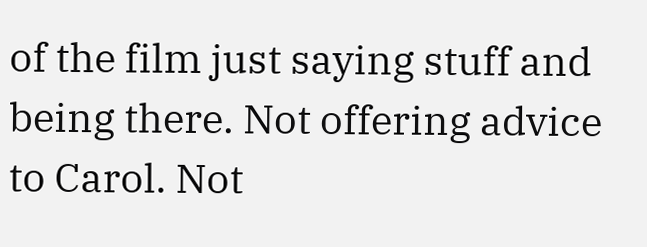of the film just saying stuff and being there. Not offering advice to Carol. Not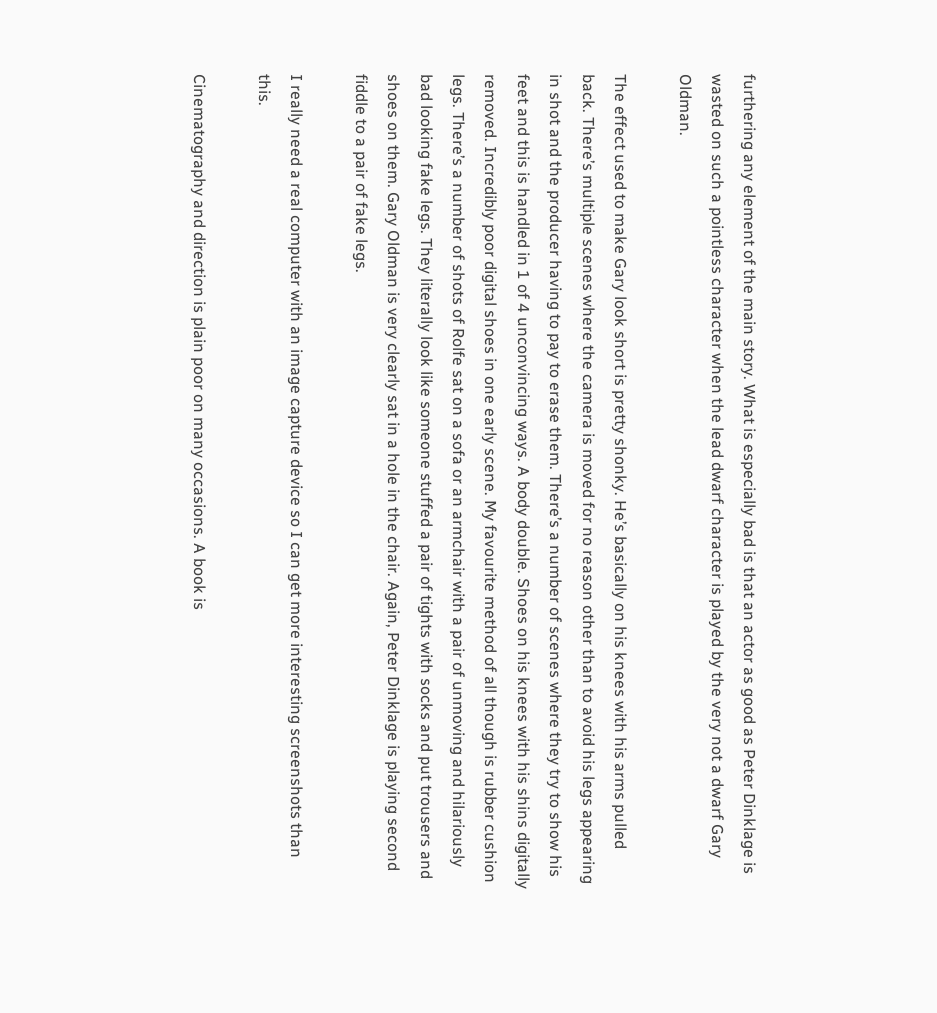furthering any element of the main story. What is especially bad is that an actor as good as Peter Dinklage is wasted on such a pointless character when the lead dwarf character is played by the very not a dwarf Gary Oldman.

The effect used to make Gary look short is pretty shonky. He’s basically on his knees with his arms pulled back. There’s multiple scenes where the camera is moved for no reason other than to avoid his legs appearing in shot and the producer having to pay to erase them. There’s a number of scenes where they try to show his feet and this is handled in 1 of 4 unconvincing ways. A body double. Shoes on his knees with his shins digitally removed. Incredibly poor digital shoes in one early scene. My favourite method of all though is rubber cushion legs. There’s a number of shots of Rolfe sat on a sofa or an armchair with a pair of unmoving and hilariously bad looking fake legs. They literally look like someone stuffed a pair of tights with socks and put trousers and shoes on them. Gary Oldman is very clearly sat in a hole in the chair. Again, Peter Dinklage is playing second fiddle to a pair of fake legs.

I really need a real computer with an image capture device so I can get more interesting screenshots than this.

Cinematography and direction is plain poor on many occasions. A book is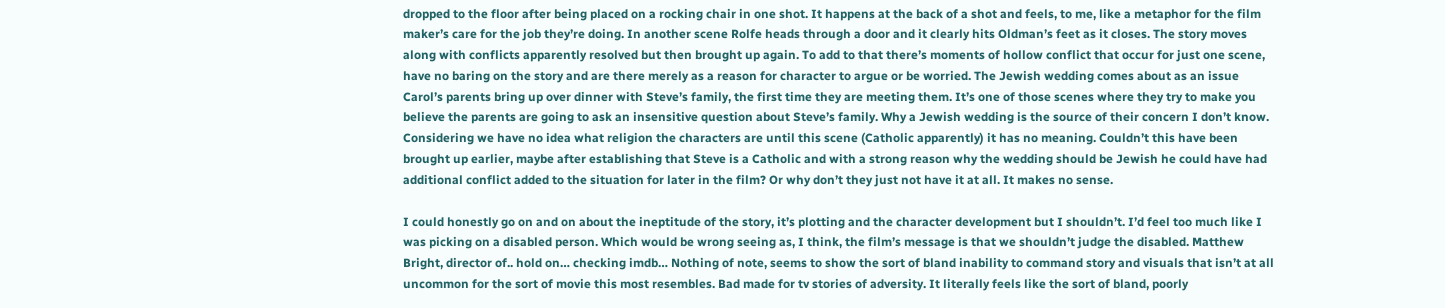dropped to the floor after being placed on a rocking chair in one shot. It happens at the back of a shot and feels, to me, like a metaphor for the film maker’s care for the job they’re doing. In another scene Rolfe heads through a door and it clearly hits Oldman’s feet as it closes. The story moves along with conflicts apparently resolved but then brought up again. To add to that there’s moments of hollow conflict that occur for just one scene, have no baring on the story and are there merely as a reason for character to argue or be worried. The Jewish wedding comes about as an issue Carol’s parents bring up over dinner with Steve’s family, the first time they are meeting them. It’s one of those scenes where they try to make you believe the parents are going to ask an insensitive question about Steve’s family. Why a Jewish wedding is the source of their concern I don’t know. Considering we have no idea what religion the characters are until this scene (Catholic apparently) it has no meaning. Couldn’t this have been brought up earlier, maybe after establishing that Steve is a Catholic and with a strong reason why the wedding should be Jewish he could have had additional conflict added to the situation for later in the film? Or why don’t they just not have it at all. It makes no sense.

I could honestly go on and on about the ineptitude of the story, it’s plotting and the character development but I shouldn’t. I’d feel too much like I was picking on a disabled person. Which would be wrong seeing as, I think, the film’s message is that we shouldn’t judge the disabled. Matthew Bright, director of.. hold on… checking imdb… Nothing of note, seems to show the sort of bland inability to command story and visuals that isn’t at all uncommon for the sort of movie this most resembles. Bad made for tv stories of adversity. It literally feels like the sort of bland, poorly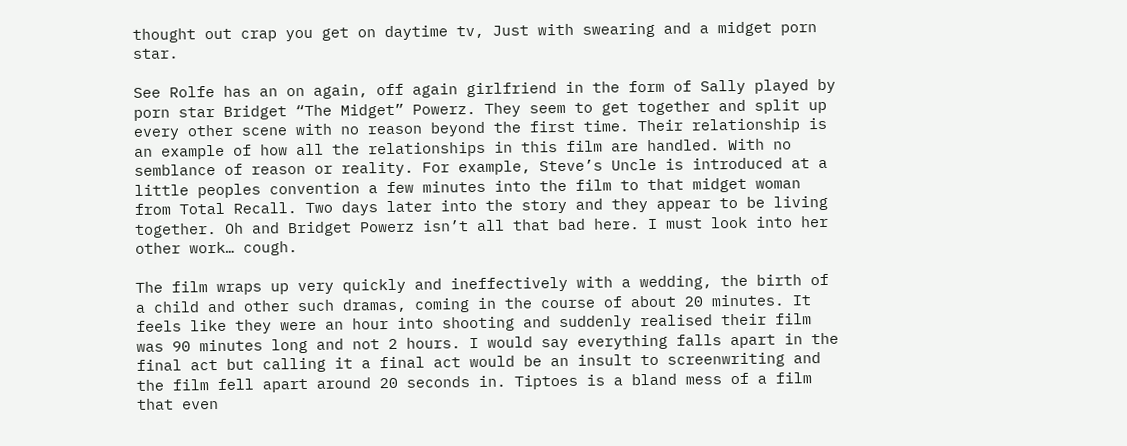thought out crap you get on daytime tv, Just with swearing and a midget porn star.

See Rolfe has an on again, off again girlfriend in the form of Sally played by porn star Bridget “The Midget” Powerz. They seem to get together and split up every other scene with no reason beyond the first time. Their relationship is an example of how all the relationships in this film are handled. With no semblance of reason or reality. For example, Steve’s Uncle is introduced at a little peoples convention a few minutes into the film to that midget woman from Total Recall. Two days later into the story and they appear to be living together. Oh and Bridget Powerz isn’t all that bad here. I must look into her other work… cough.

The film wraps up very quickly and ineffectively with a wedding, the birth of a child and other such dramas, coming in the course of about 20 minutes. It feels like they were an hour into shooting and suddenly realised their film was 90 minutes long and not 2 hours. I would say everything falls apart in the final act but calling it a final act would be an insult to screenwriting and the film fell apart around 20 seconds in. Tiptoes is a bland mess of a film that even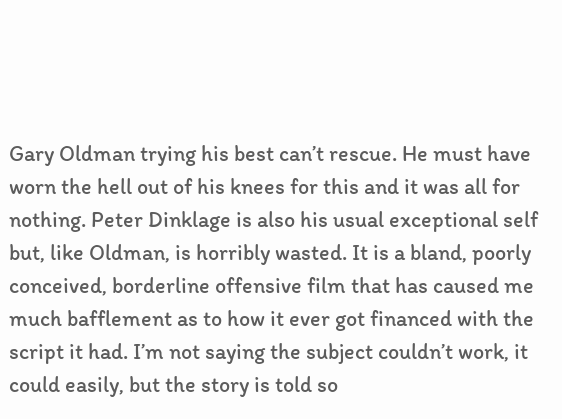Gary Oldman trying his best can’t rescue. He must have worn the hell out of his knees for this and it was all for nothing. Peter Dinklage is also his usual exceptional self but, like Oldman, is horribly wasted. It is a bland, poorly conceived, borderline offensive film that has caused me much bafflement as to how it ever got financed with the script it had. I’m not saying the subject couldn’t work, it could easily, but the story is told so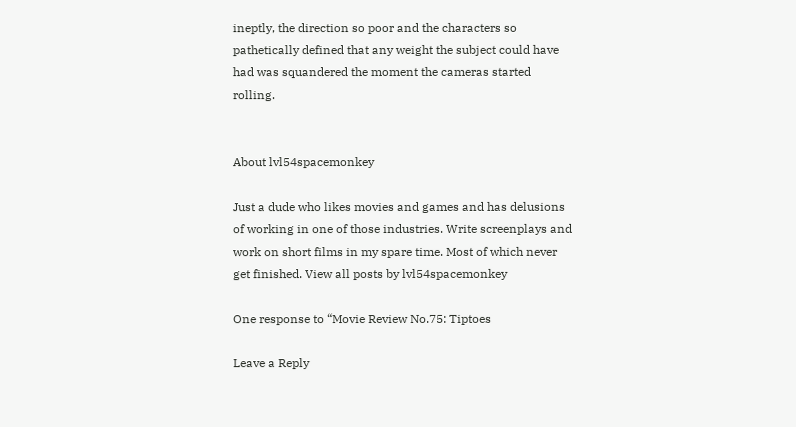ineptly, the direction so poor and the characters so pathetically defined that any weight the subject could have had was squandered the moment the cameras started rolling.


About lvl54spacemonkey

Just a dude who likes movies and games and has delusions of working in one of those industries. Write screenplays and work on short films in my spare time. Most of which never get finished. View all posts by lvl54spacemonkey

One response to “Movie Review No.75: Tiptoes

Leave a Reply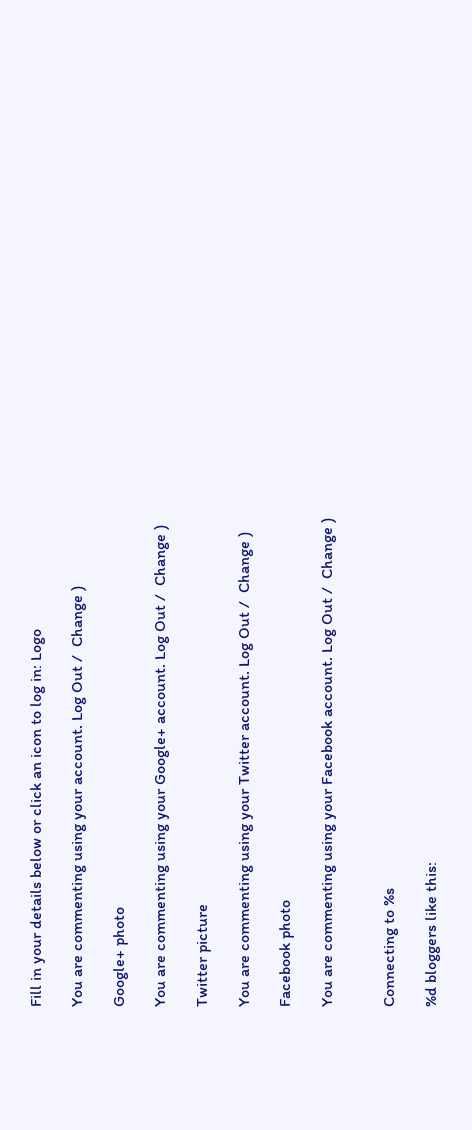Fill in your details below or click an icon to log in: Logo

You are commenting using your account. Log Out /  Change )

Google+ photo

You are commenting using your Google+ account. Log Out /  Change )

Twitter picture

You are commenting using your Twitter account. Log Out /  Change )

Facebook photo

You are commenting using your Facebook account. Log Out /  Change )


Connecting to %s

%d bloggers like this: